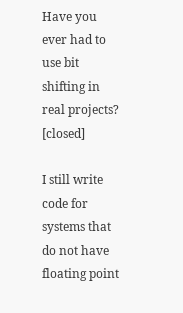Have you ever had to use bit shifting in real projects? [closed]

I still write code for systems that do not have floating point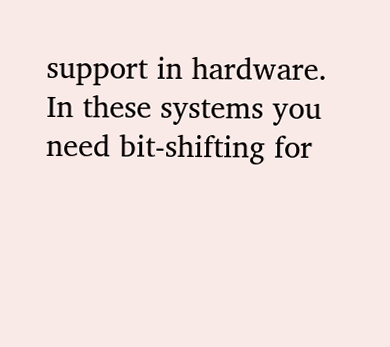support in hardware. In these systems you need bit-shifting for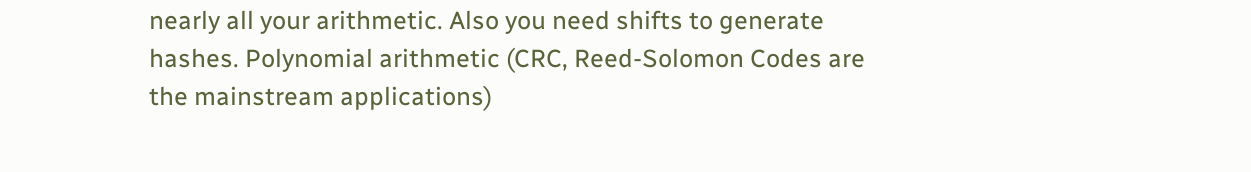nearly all your arithmetic. Also you need shifts to generate hashes. Polynomial arithmetic (CRC, Reed-Solomon Codes are the mainstream applications)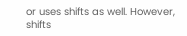or uses shifts as well. However, shifts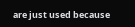are just used because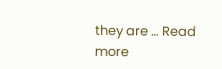they are … Read more